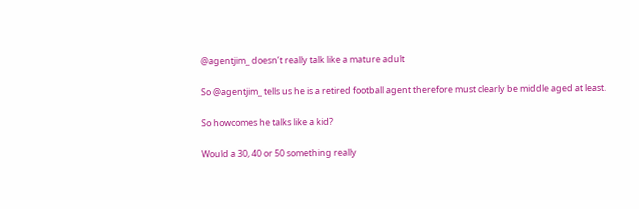@agentjim_ doesn’t really talk like a mature adult

So @agentjim_ tells us he is a retired football agent therefore must clearly be middle aged at least.

So howcomes he talks like a kid?

Would a 30, 40 or 50 something really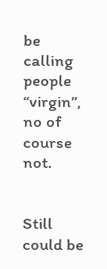be calling people “virgin”, no of course not.


Still could be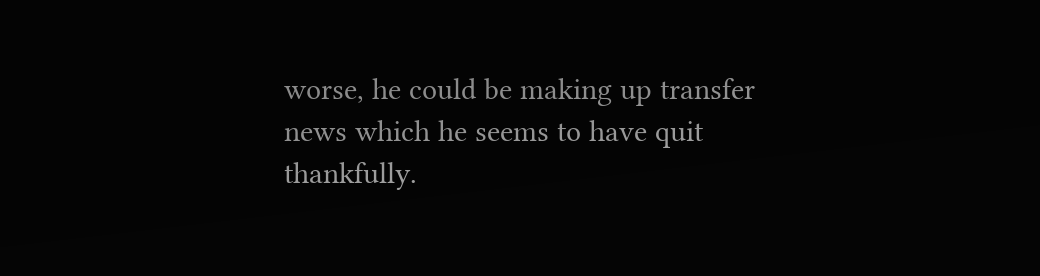worse, he could be making up transfer news which he seems to have quit thankfully.